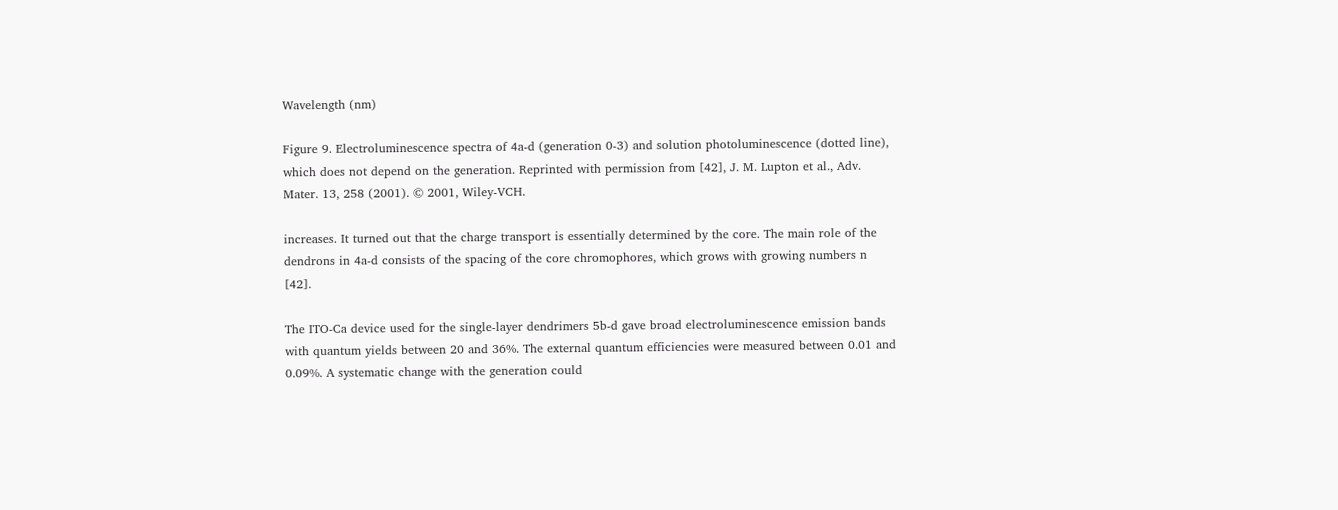Wavelength (nm)

Figure 9. Electroluminescence spectra of 4a-d (generation 0-3) and solution photoluminescence (dotted line), which does not depend on the generation. Reprinted with permission from [42], J. M. Lupton et al., Adv. Mater. 13, 258 (2001). © 2001, Wiley-VCH.

increases. It turned out that the charge transport is essentially determined by the core. The main role of the dendrons in 4a-d consists of the spacing of the core chromophores, which grows with growing numbers n [42].

The ITO-Ca device used for the single-layer dendrimers 5b-d gave broad electroluminescence emission bands with quantum yields between 20 and 36%. The external quantum efficiencies were measured between 0.01 and 0.09%. A systematic change with the generation could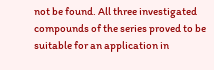not be found. All three investigated compounds of the series proved to be suitable for an application in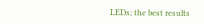LEDs; the best results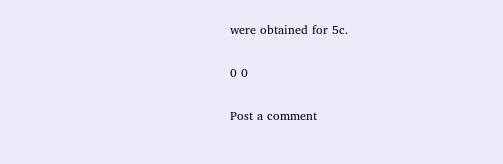were obtained for 5c.

0 0

Post a comment